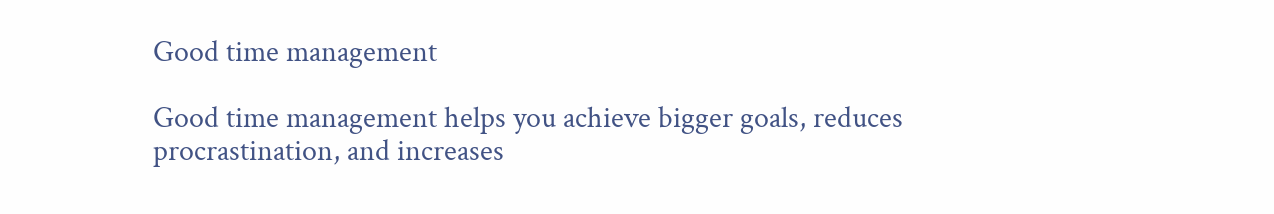Good time management

Good time management helps you achieve bigger goals, reduces procrastination, and increases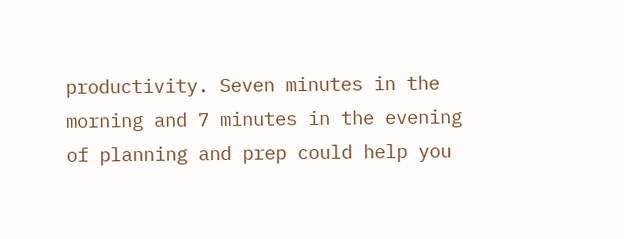productivity. Seven minutes in the morning and 7 minutes in the evening of planning and prep could help you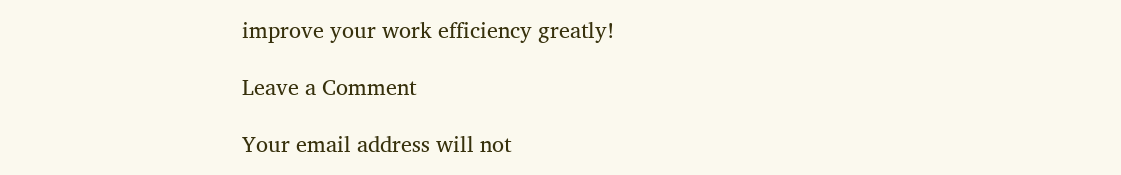improve your work efficiency greatly!

Leave a Comment

Your email address will not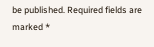be published. Required fields are marked *